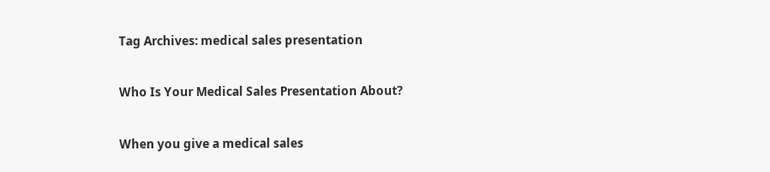Tag Archives: medical sales presentation

Who Is Your Medical Sales Presentation About?

When you give a medical sales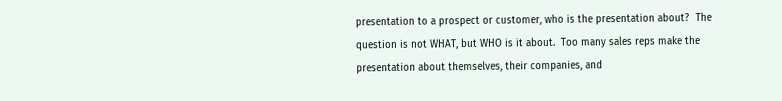presentation to a prospect or customer, who is the presentation about?  The question is not WHAT, but WHO is it about.  Too many sales reps make the presentation about themselves, their companies, and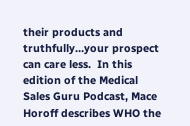their products and truthfully…your prospect can care less.  In this edition of the Medical Sales Guru Podcast, Mace Horoff describes WHO the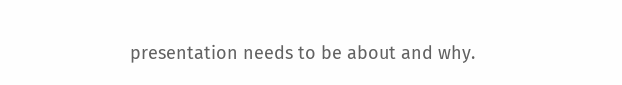presentation needs to be about and why.